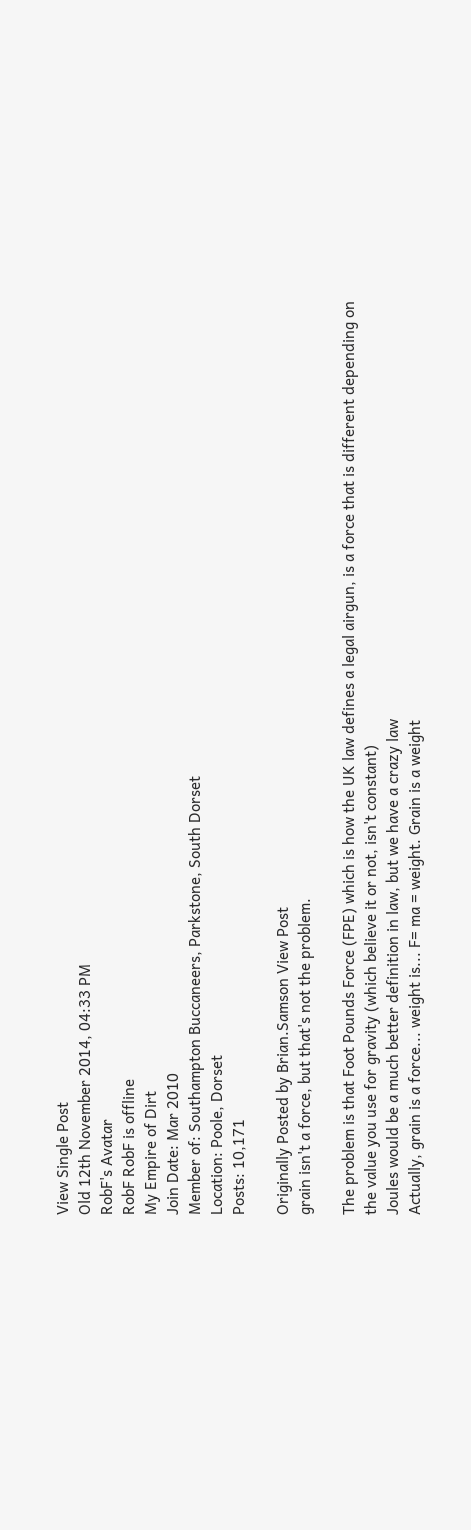View Single Post
Old 12th November 2014, 04:33 PM
RobF's Avatar
RobF RobF is offline
My Empire of Dirt
Join Date: Mar 2010
Member of: Southampton Buccaneers, Parkstone, South Dorset
Location: Poole, Dorset
Posts: 10,171

Originally Posted by Brian.Samson View Post
grain isn't a force, but that's not the problem.

The problem is that Foot Pounds Force (FPE) which is how the UK law defines a legal airgun, is a force that is different depending on the value you use for gravity (which believe it or not, isn't constant)
Joules would be a much better definition in law, but we have a crazy law
Actually, grain is a force... weight is... F= ma = weight. Grain is a weight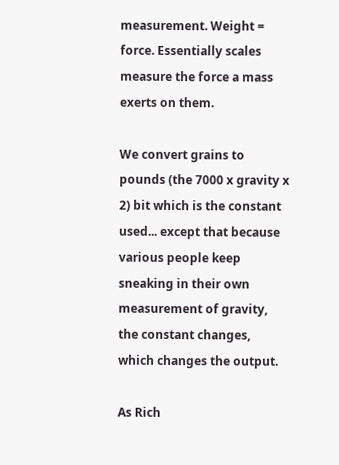measurement. Weight = force. Essentially scales measure the force a mass exerts on them.

We convert grains to pounds (the 7000 x gravity x 2) bit which is the constant used... except that because various people keep sneaking in their own measurement of gravity, the constant changes, which changes the output.

As Rich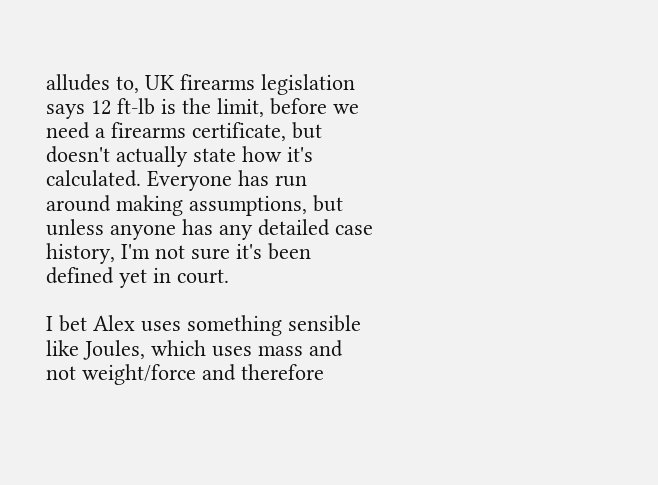alludes to, UK firearms legislation says 12 ft-lb is the limit, before we need a firearms certificate, but doesn't actually state how it's calculated. Everyone has run around making assumptions, but unless anyone has any detailed case history, I'm not sure it's been defined yet in court.

I bet Alex uses something sensible like Joules, which uses mass and not weight/force and therefore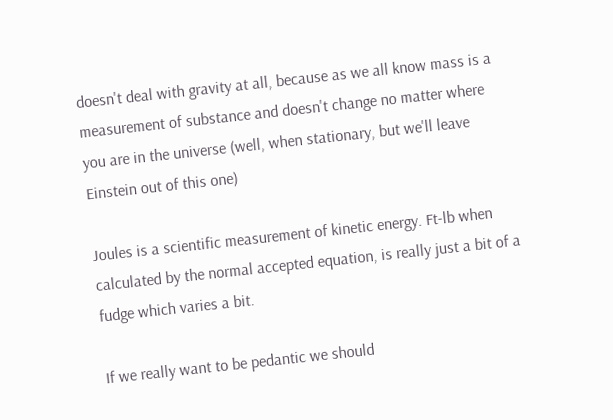doesn't deal with gravity at all, because as we all know mass is a measurement of substance and doesn't change no matter where you are in the universe (well, when stationary, but we'll leave Einstein out of this one)

Joules is a scientific measurement of kinetic energy. Ft-lb when calculated by the normal accepted equation, is really just a bit of a fudge which varies a bit.

If we really want to be pedantic we should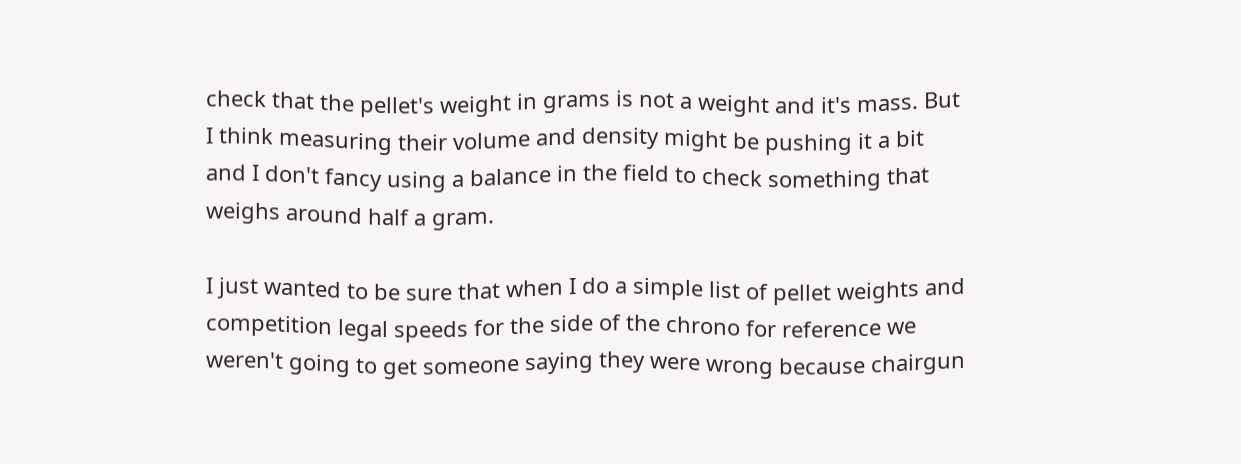check that the pellet's weight in grams is not a weight and it's mass. But I think measuring their volume and density might be pushing it a bit and I don't fancy using a balance in the field to check something that weighs around half a gram.

I just wanted to be sure that when I do a simple list of pellet weights and competition legal speeds for the side of the chrono for reference we weren't going to get someone saying they were wrong because chairgun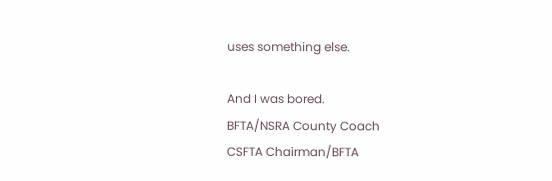uses something else.

And I was bored.
BFTA/NSRA County Coach
CSFTA Chairman/BFTA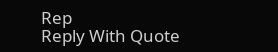Rep
Reply With Quote